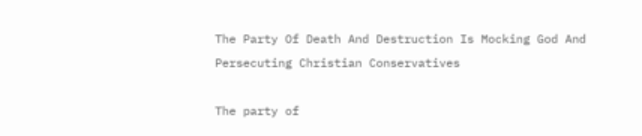The Party Of Death And Destruction Is Mocking God And Persecuting Christian Conservatives

The party of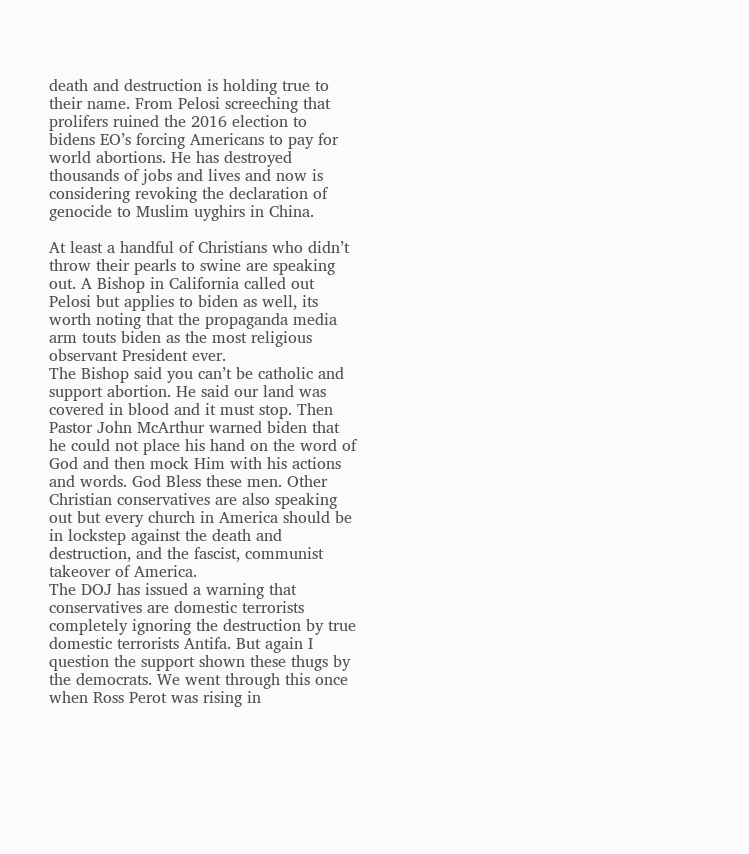death and destruction is holding true to their name. From Pelosi screeching that prolifers ruined the 2016 election to bidens EO’s forcing Americans to pay for world abortions. He has destroyed thousands of jobs and lives and now is considering revoking the declaration of genocide to Muslim uyghirs in China.

At least a handful of Christians who didn’t throw their pearls to swine are speaking out. A Bishop in California called out Pelosi but applies to biden as well, its worth noting that the propaganda media arm touts biden as the most religious observant President ever.
The Bishop said you can’t be catholic and support abortion. He said our land was covered in blood and it must stop. Then Pastor John McArthur warned biden that he could not place his hand on the word of God and then mock Him with his actions and words. God Bless these men. Other Christian conservatives are also speaking out but every church in America should be in lockstep against the death and destruction, and the fascist, communist takeover of America.
The DOJ has issued a warning that conservatives are domestic terrorists completely ignoring the destruction by true domestic terrorists Antifa. But again I question the support shown these thugs by the democrats. We went through this once when Ross Perot was rising in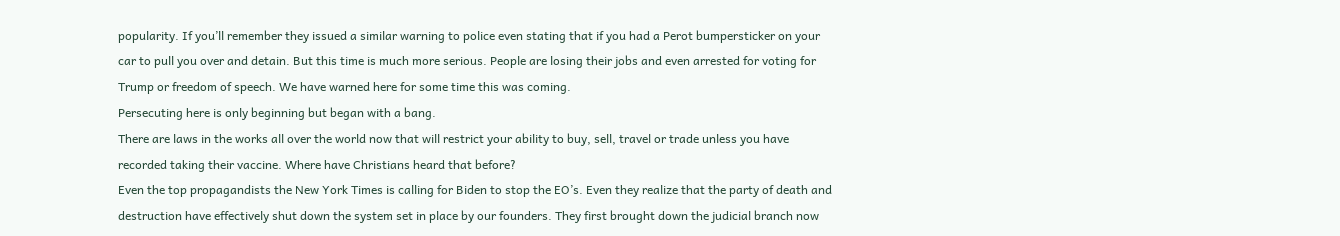popularity. If you’ll remember they issued a similar warning to police even stating that if you had a Perot bumpersticker on your car to pull you over and detain. But this time is much more serious. People are losing their jobs and even arrested for voting for Trump or freedom of speech. We have warned here for some time this was coming.
Persecuting here is only beginning but began with a bang.
There are laws in the works all over the world now that will restrict your ability to buy, sell, travel or trade unless you have recorded taking their vaccine. Where have Christians heard that before?
Even the top propagandists the New York Times is calling for Biden to stop the EO’s. Even they realize that the party of death and destruction have effectively shut down the system set in place by our founders. They first brought down the judicial branch now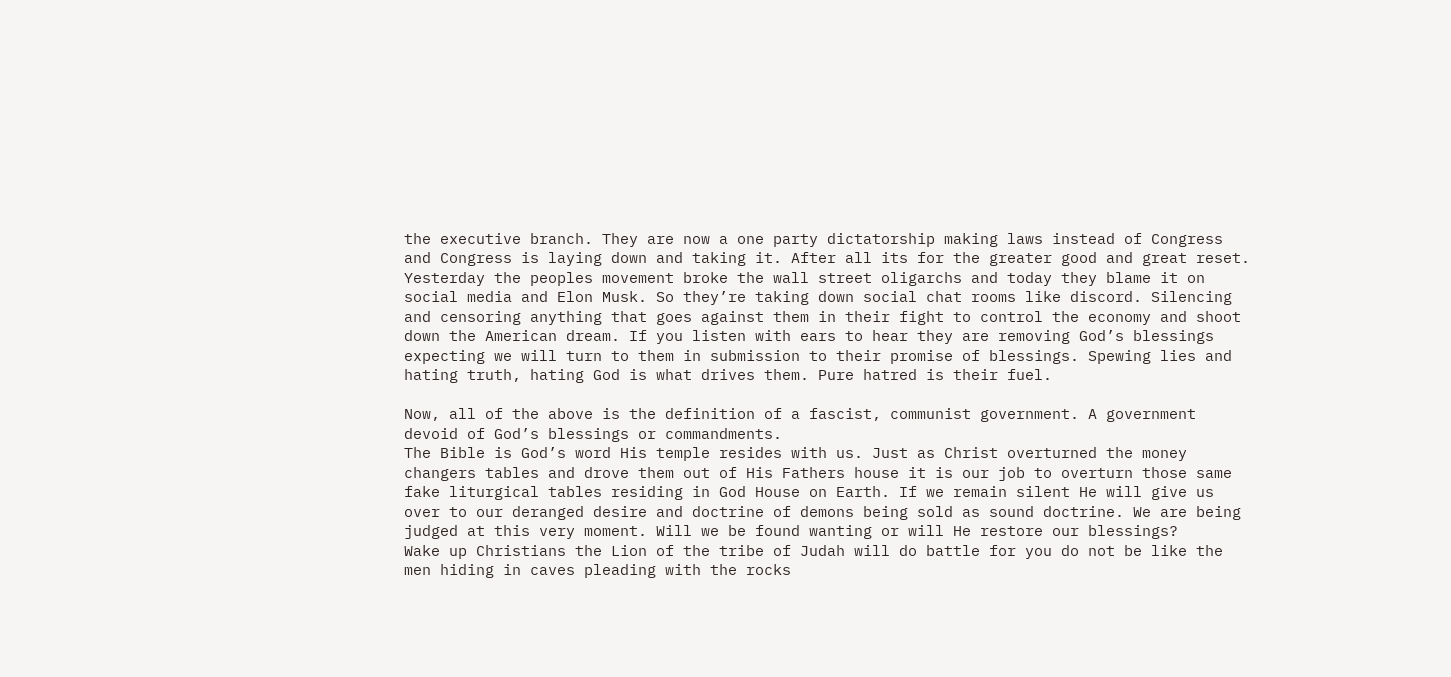the executive branch. They are now a one party dictatorship making laws instead of Congress and Congress is laying down and taking it. After all its for the greater good and great reset.
Yesterday the peoples movement broke the wall street oligarchs and today they blame it on social media and Elon Musk. So they’re taking down social chat rooms like discord. Silencing and censoring anything that goes against them in their fight to control the economy and shoot down the American dream. If you listen with ears to hear they are removing God’s blessings expecting we will turn to them in submission to their promise of blessings. Spewing lies and hating truth, hating God is what drives them. Pure hatred is their fuel.

Now, all of the above is the definition of a fascist, communist government. A government devoid of God’s blessings or commandments.
The Bible is God’s word His temple resides with us. Just as Christ overturned the money changers tables and drove them out of His Fathers house it is our job to overturn those same fake liturgical tables residing in God House on Earth. If we remain silent He will give us over to our deranged desire and doctrine of demons being sold as sound doctrine. We are being judged at this very moment. Will we be found wanting or will He restore our blessings?
Wake up Christians the Lion of the tribe of Judah will do battle for you do not be like the men hiding in caves pleading with the rocks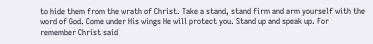to hide them from the wrath of Christ. Take a stand, stand firm and arm yourself with the word of God. Come under His wings He will protect you. Stand up and speak up. For remember Christ said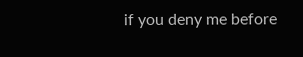if you deny me before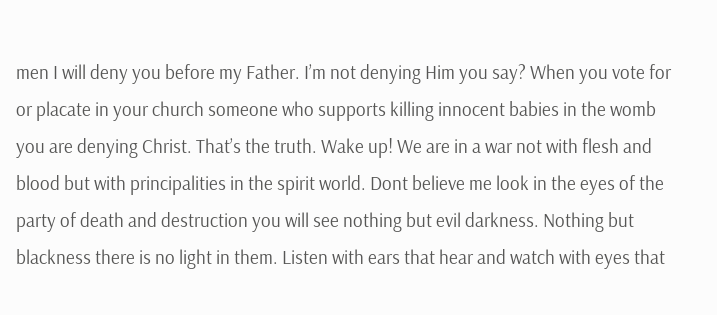men I will deny you before my Father. I’m not denying Him you say? When you vote for or placate in your church someone who supports killing innocent babies in the womb you are denying Christ. That’s the truth. Wake up! We are in a war not with flesh and blood but with principalities in the spirit world. Dont believe me look in the eyes of the party of death and destruction you will see nothing but evil darkness. Nothing but blackness there is no light in them. Listen with ears that hear and watch with eyes that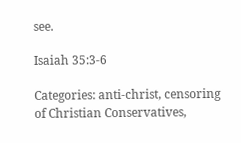see.

Isaiah 35:3-6

Categories: anti-christ, censoring of Christian Conservatives,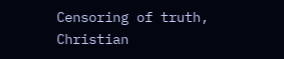Censoring of truth, Christian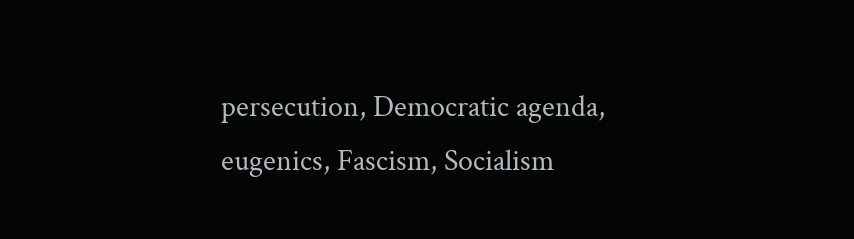persecution, Democratic agenda, eugenics, Fascism, Socialism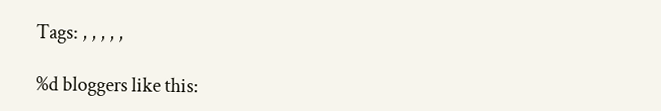Tags: , , , , ,

%d bloggers like this: